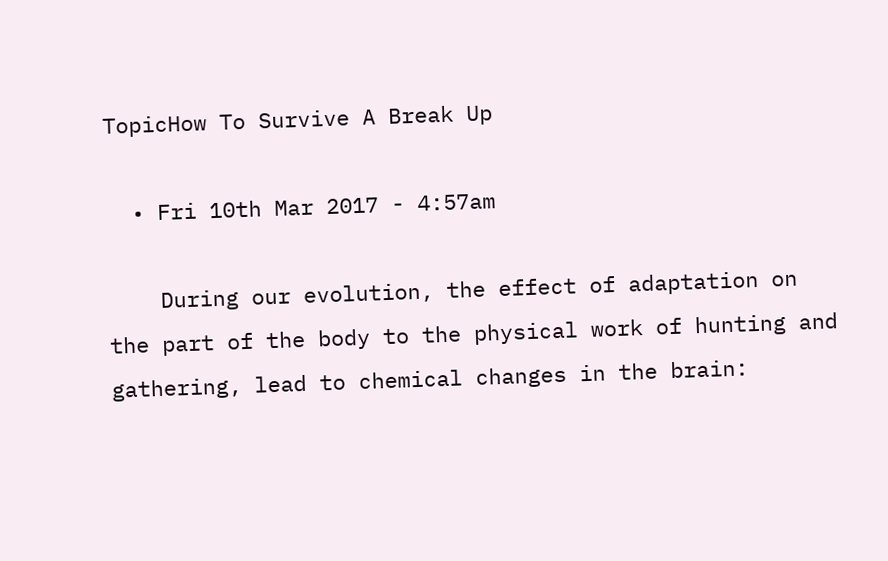TopicHow To Survive A Break Up

  • Fri 10th Mar 2017 - 4:57am

    During our evolution, the effect of adaptation on the part of the body to the physical work of hunting and gathering, lead to chemical changes in the brain: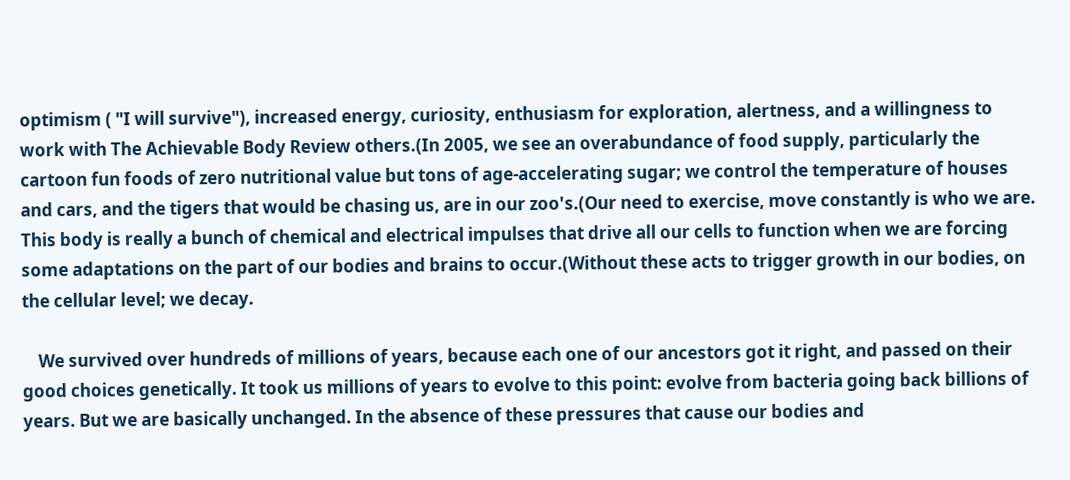optimism ( "I will survive"), increased energy, curiosity, enthusiasm for exploration, alertness, and a willingness to work with The Achievable Body Review others.(In 2005, we see an overabundance of food supply, particularly the cartoon fun foods of zero nutritional value but tons of age-accelerating sugar; we control the temperature of houses and cars, and the tigers that would be chasing us, are in our zoo's.(Our need to exercise, move constantly is who we are. This body is really a bunch of chemical and electrical impulses that drive all our cells to function when we are forcing some adaptations on the part of our bodies and brains to occur.(Without these acts to trigger growth in our bodies, on the cellular level; we decay.

    We survived over hundreds of millions of years, because each one of our ancestors got it right, and passed on their good choices genetically. It took us millions of years to evolve to this point: evolve from bacteria going back billions of years. But we are basically unchanged. In the absence of these pressures that cause our bodies and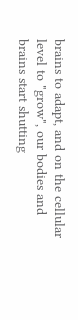brains to adapt, and on the cellular level to "grow", our bodies and brains start shutting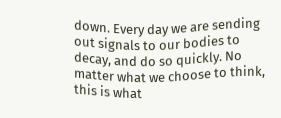down. Every day we are sending out signals to our bodies to decay, and do so quickly. No matter what we choose to think, this is what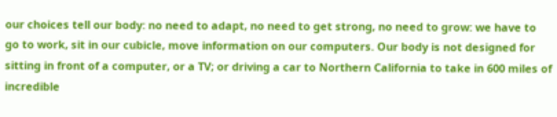our choices tell our body: no need to adapt, no need to get strong, no need to grow: we have to go to work, sit in our cubicle, move information on our computers. Our body is not designed for sitting in front of a computer, or a TV; or driving a car to Northern California to take in 600 miles of incredible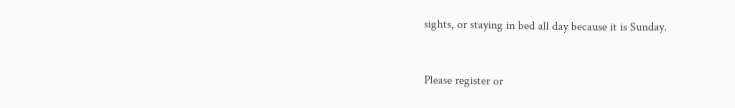sights, or staying in bed all day because it is Sunday.



Please register or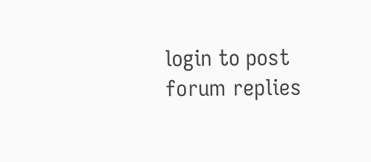login to post forum replies